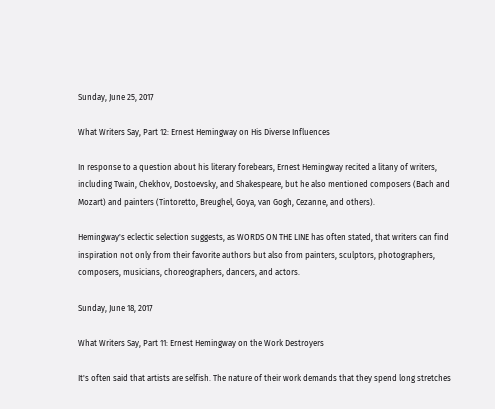Sunday, June 25, 2017

What Writers Say, Part 12: Ernest Hemingway on His Diverse Influences

In response to a question about his literary forebears, Ernest Hemingway recited a litany of writers, including Twain, Chekhov, Dostoevsky, and Shakespeare, but he also mentioned composers (Bach and Mozart) and painters (Tintoretto, Breughel, Goya, van Gogh, Cezanne, and others).

Hemingway's eclectic selection suggests, as WORDS ON THE LINE has often stated, that writers can find inspiration not only from their favorite authors but also from painters, sculptors, photographers, composers, musicians, choreographers, dancers, and actors.

Sunday, June 18, 2017

What Writers Say, Part 11: Ernest Hemingway on the Work Destroyers

It's often said that artists are selfish. The nature of their work demands that they spend long stretches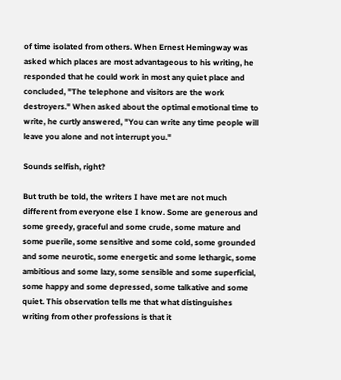of time isolated from others. When Ernest Hemingway was asked which places are most advantageous to his writing, he responded that he could work in most any quiet place and concluded, "The telephone and visitors are the work destroyers." When asked about the optimal emotional time to write, he curtly answered, "You can write any time people will leave you alone and not interrupt you."

Sounds selfish, right?

But truth be told, the writers I have met are not much different from everyone else I know. Some are generous and some greedy, graceful and some crude, some mature and some puerile, some sensitive and some cold, some grounded and some neurotic, some energetic and some lethargic, some ambitious and some lazy, some sensible and some superficial, some happy and some depressed, some talkative and some quiet. This observation tells me that what distinguishes writing from other professions is that it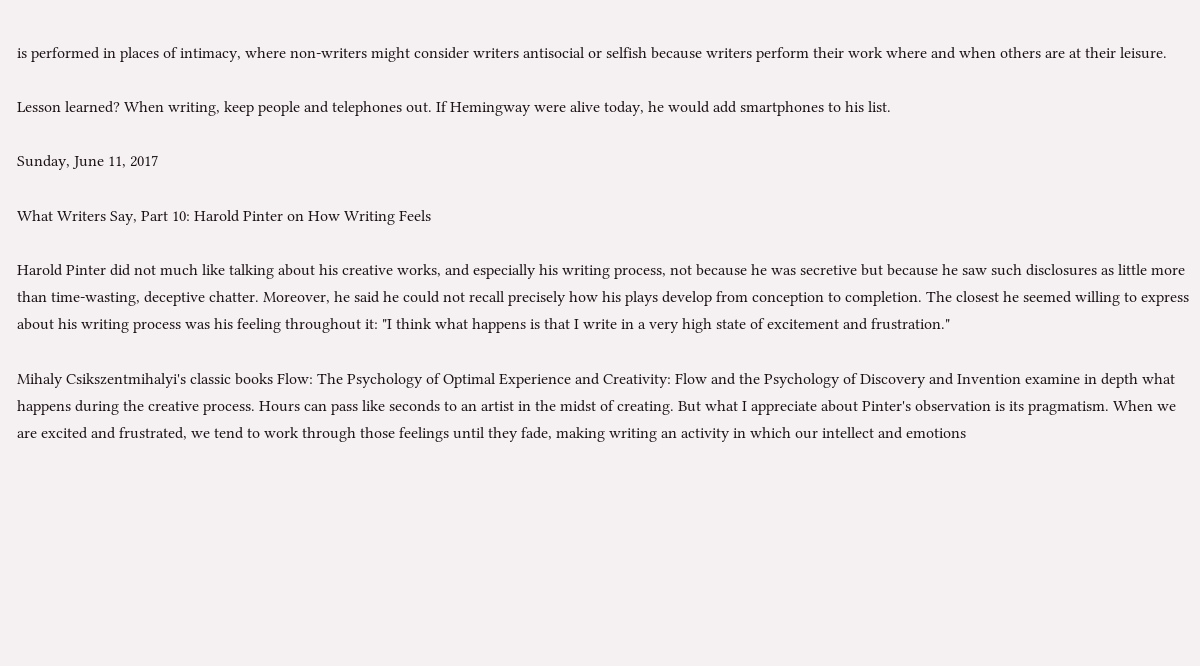is performed in places of intimacy, where non-writers might consider writers antisocial or selfish because writers perform their work where and when others are at their leisure.

Lesson learned? When writing, keep people and telephones out. If Hemingway were alive today, he would add smartphones to his list.

Sunday, June 11, 2017

What Writers Say, Part 10: Harold Pinter on How Writing Feels

Harold Pinter did not much like talking about his creative works, and especially his writing process, not because he was secretive but because he saw such disclosures as little more than time-wasting, deceptive chatter. Moreover, he said he could not recall precisely how his plays develop from conception to completion. The closest he seemed willing to express about his writing process was his feeling throughout it: "I think what happens is that I write in a very high state of excitement and frustration."

Mihaly Csikszentmihalyi's classic books Flow: The Psychology of Optimal Experience and Creativity: Flow and the Psychology of Discovery and Invention examine in depth what happens during the creative process. Hours can pass like seconds to an artist in the midst of creating. But what I appreciate about Pinter's observation is its pragmatism. When we are excited and frustrated, we tend to work through those feelings until they fade, making writing an activity in which our intellect and emotions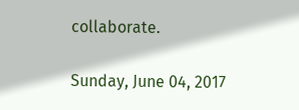collaborate.

Sunday, June 04, 2017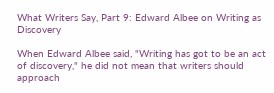What Writers Say, Part 9: Edward Albee on Writing as Discovery

When Edward Albee said, "Writing has got to be an act of discovery," he did not mean that writers should approach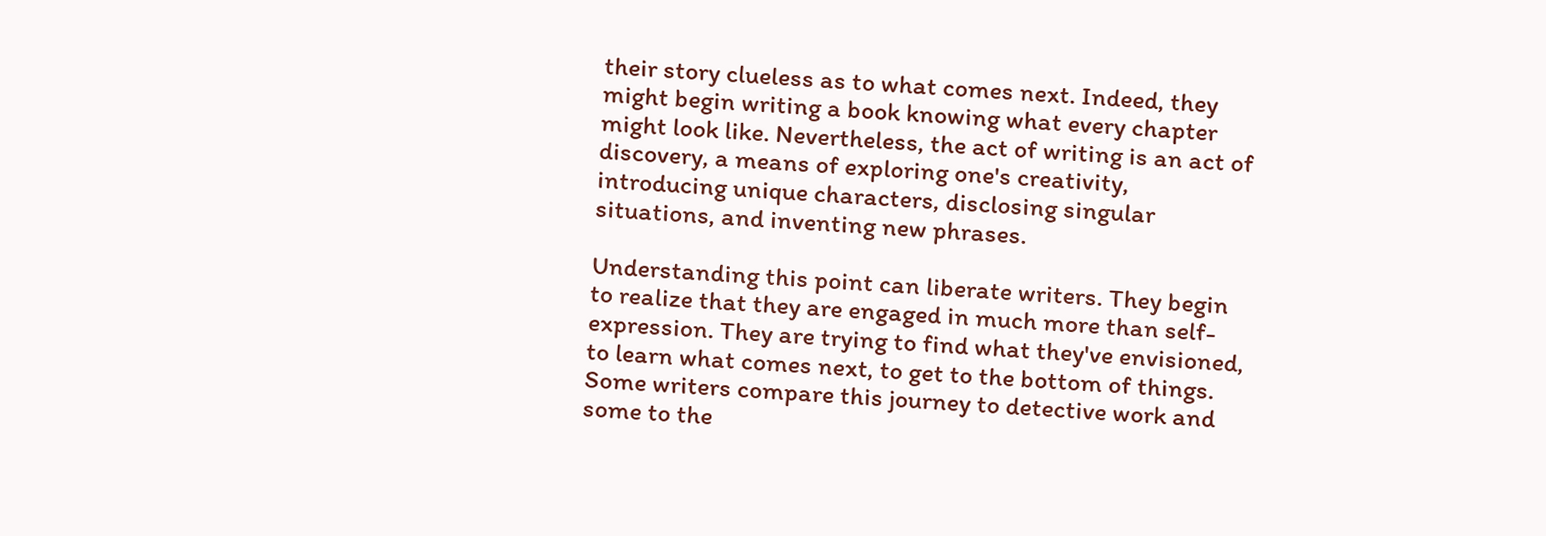their story clueless as to what comes next. Indeed, they might begin writing a book knowing what every chapter might look like. Nevertheless, the act of writing is an act of discovery, a means of exploring one's creativity, introducing unique characters, disclosing singular situations, and inventing new phrases.

Understanding this point can liberate writers. They begin to realize that they are engaged in much more than self-expression. They are trying to find what they've envisioned, to learn what comes next, to get to the bottom of things. Some writers compare this journey to detective work and some to the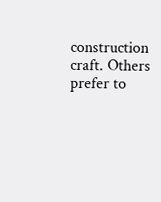construction craft. Others prefer to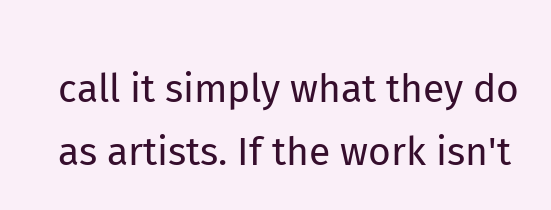call it simply what they do as artists. If the work isn't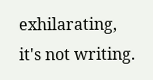exhilarating, it's not writing.